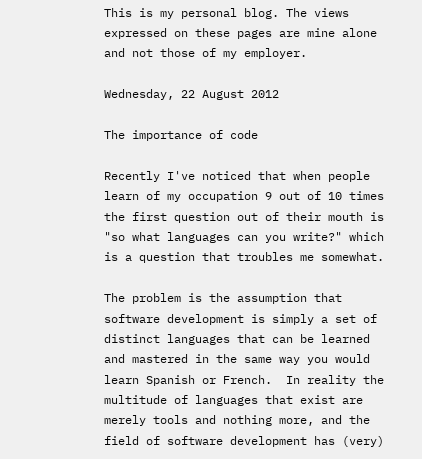This is my personal blog. The views expressed on these pages are mine alone and not those of my employer.

Wednesday, 22 August 2012

The importance of code

Recently I've noticed that when people learn of my occupation 9 out of 10 times the first question out of their mouth is "so what languages can you write?" which is a question that troubles me somewhat.

The problem is the assumption that software development is simply a set of distinct languages that can be learned and mastered in the same way you would learn Spanish or French.  In reality the multitude of languages that exist are merely tools and nothing more, and the field of software development has (very)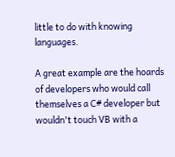little to do with knowing languages.

A great example are the hoards of developers who would call themselves a C# developer but wouldn't touch VB with a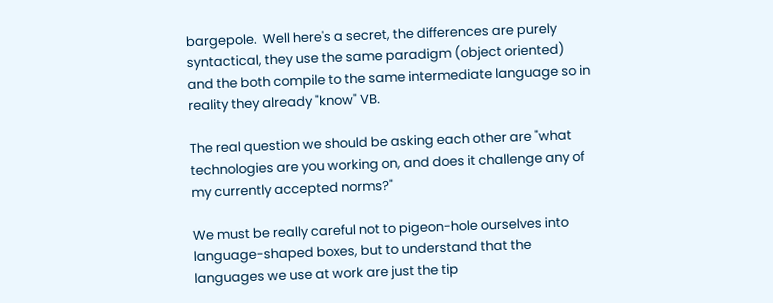bargepole.  Well here's a secret, the differences are purely syntactical, they use the same paradigm (object oriented) and the both compile to the same intermediate language so in reality they already "know" VB.

The real question we should be asking each other are "what technologies are you working on, and does it challenge any of my currently accepted norms?"

We must be really careful not to pigeon-hole ourselves into language-shaped boxes, but to understand that the languages we use at work are just the tip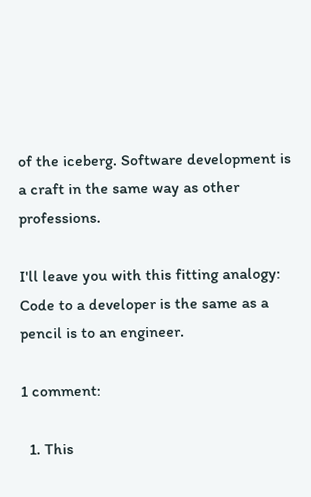of the iceberg. Software development is a craft in the same way as other professions.

I'll leave you with this fitting analogy:
Code to a developer is the same as a pencil is to an engineer.

1 comment:

  1. This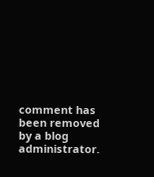comment has been removed by a blog administrator.